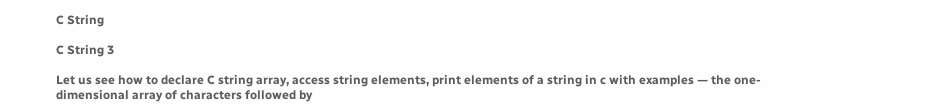C String

C String 3

Let us see how to declare C string array, access string elements, print elements of a string in c with examples — the one-dimensional array of characters followed by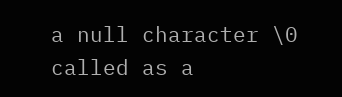a null character \0 called as a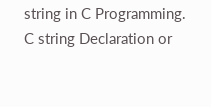string in C Programming. C string Declaration or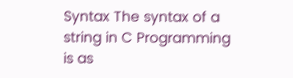Syntax The syntax of a string in C Programming is as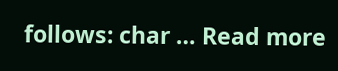follows: char … Read more